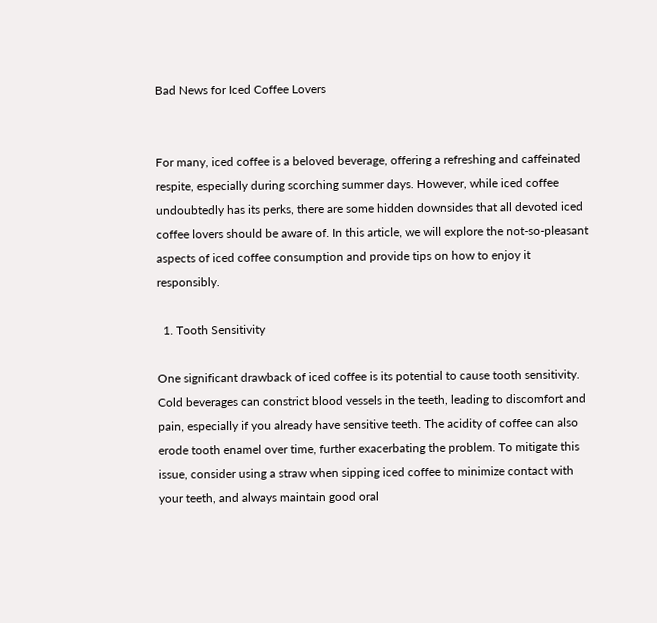Bad News for Iced Coffee Lovers


For many, iced coffee is a beloved beverage, offering a refreshing and caffeinated respite, especially during scorching summer days. However, while iced coffee undoubtedly has its perks, there are some hidden downsides that all devoted iced coffee lovers should be aware of. In this article, we will explore the not-so-pleasant aspects of iced coffee consumption and provide tips on how to enjoy it responsibly.

  1. Tooth Sensitivity

One significant drawback of iced coffee is its potential to cause tooth sensitivity. Cold beverages can constrict blood vessels in the teeth, leading to discomfort and pain, especially if you already have sensitive teeth. The acidity of coffee can also erode tooth enamel over time, further exacerbating the problem. To mitigate this issue, consider using a straw when sipping iced coffee to minimize contact with your teeth, and always maintain good oral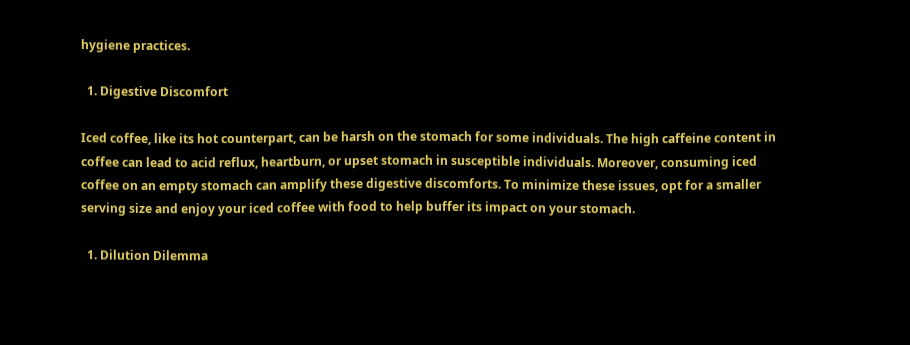hygiene practices.

  1. Digestive Discomfort

Iced coffee, like its hot counterpart, can be harsh on the stomach for some individuals. The high caffeine content in coffee can lead to acid reflux, heartburn, or upset stomach in susceptible individuals. Moreover, consuming iced coffee on an empty stomach can amplify these digestive discomforts. To minimize these issues, opt for a smaller serving size and enjoy your iced coffee with food to help buffer its impact on your stomach.

  1. Dilution Dilemma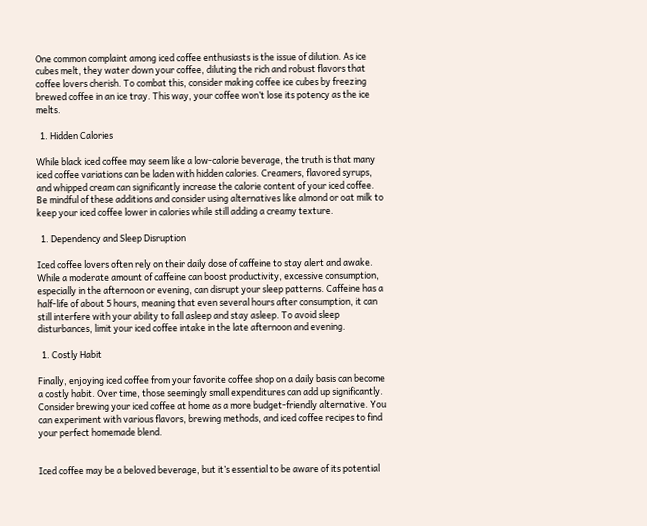One common complaint among iced coffee enthusiasts is the issue of dilution. As ice cubes melt, they water down your coffee, diluting the rich and robust flavors that coffee lovers cherish. To combat this, consider making coffee ice cubes by freezing brewed coffee in an ice tray. This way, your coffee won’t lose its potency as the ice melts.

  1. Hidden Calories

While black iced coffee may seem like a low-calorie beverage, the truth is that many iced coffee variations can be laden with hidden calories. Creamers, flavored syrups, and whipped cream can significantly increase the calorie content of your iced coffee. Be mindful of these additions and consider using alternatives like almond or oat milk to keep your iced coffee lower in calories while still adding a creamy texture.

  1. Dependency and Sleep Disruption

Iced coffee lovers often rely on their daily dose of caffeine to stay alert and awake. While a moderate amount of caffeine can boost productivity, excessive consumption, especially in the afternoon or evening, can disrupt your sleep patterns. Caffeine has a half-life of about 5 hours, meaning that even several hours after consumption, it can still interfere with your ability to fall asleep and stay asleep. To avoid sleep disturbances, limit your iced coffee intake in the late afternoon and evening.

  1. Costly Habit

Finally, enjoying iced coffee from your favorite coffee shop on a daily basis can become a costly habit. Over time, those seemingly small expenditures can add up significantly. Consider brewing your iced coffee at home as a more budget-friendly alternative. You can experiment with various flavors, brewing methods, and iced coffee recipes to find your perfect homemade blend.


Iced coffee may be a beloved beverage, but it’s essential to be aware of its potential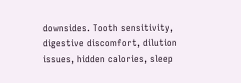downsides. Tooth sensitivity, digestive discomfort, dilution issues, hidden calories, sleep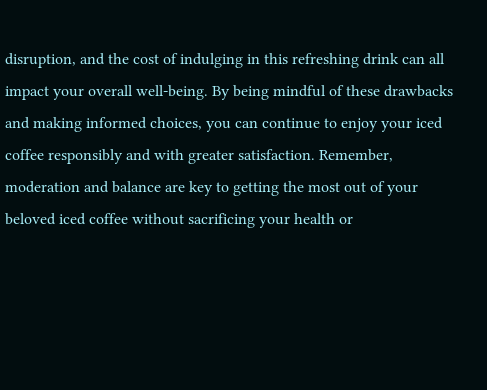disruption, and the cost of indulging in this refreshing drink can all impact your overall well-being. By being mindful of these drawbacks and making informed choices, you can continue to enjoy your iced coffee responsibly and with greater satisfaction. Remember, moderation and balance are key to getting the most out of your beloved iced coffee without sacrificing your health or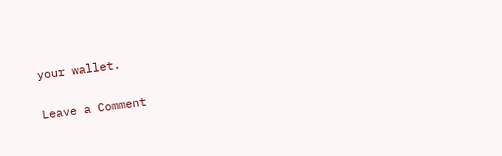your wallet.

Leave a Comment